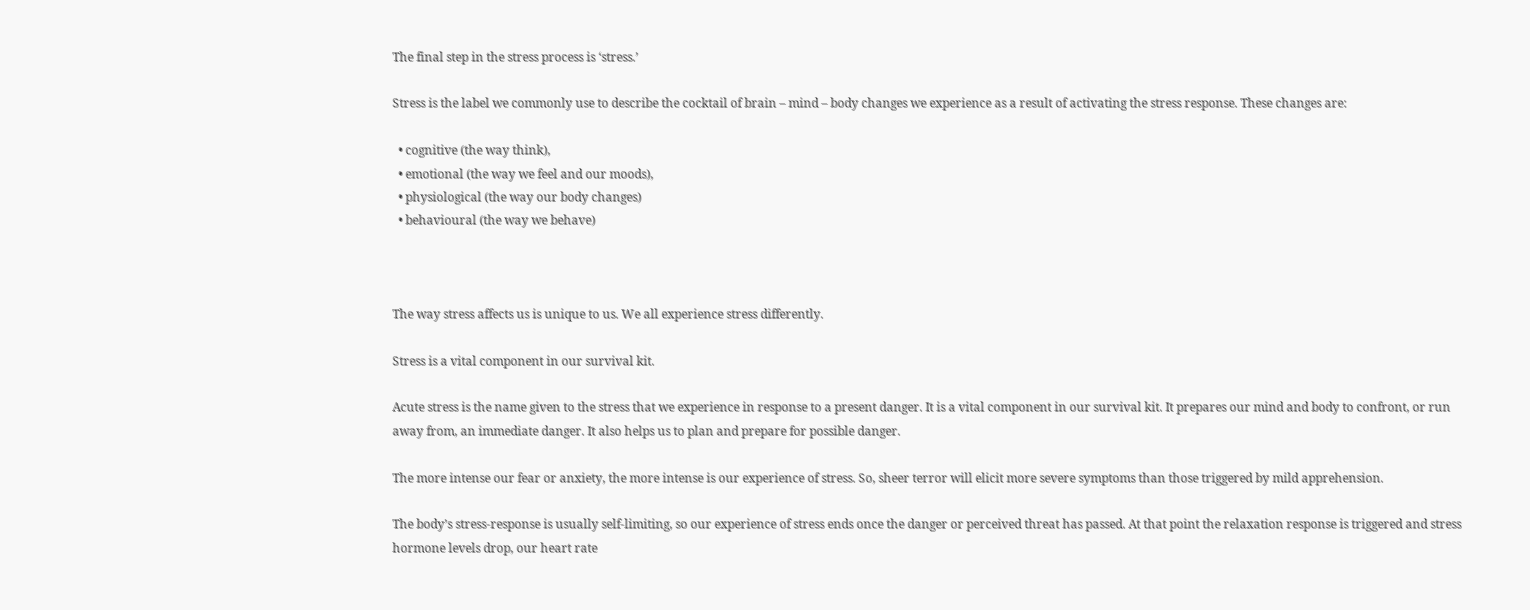The final step in the stress process is ‘stress.’

Stress is the label we commonly use to describe the cocktail of brain – mind – body changes we experience as a result of activating the stress response. These changes are:

  • cognitive (the way think),
  • emotional (the way we feel and our moods),
  • physiological (the way our body changes)
  • behavioural (the way we behave)



The way stress affects us is unique to us. We all experience stress differently.

Stress is a vital component in our survival kit.

Acute stress is the name given to the stress that we experience in response to a present danger. It is a vital component in our survival kit. It prepares our mind and body to confront, or run away from, an immediate danger. It also helps us to plan and prepare for possible danger.

The more intense our fear or anxiety, the more intense is our experience of stress. So, sheer terror will elicit more severe symptoms than those triggered by mild apprehension.

The body’s stress-response is usually self-limiting, so our experience of stress ends once the danger or perceived threat has passed. At that point the relaxation response is triggered and stress hormone levels drop, our heart rate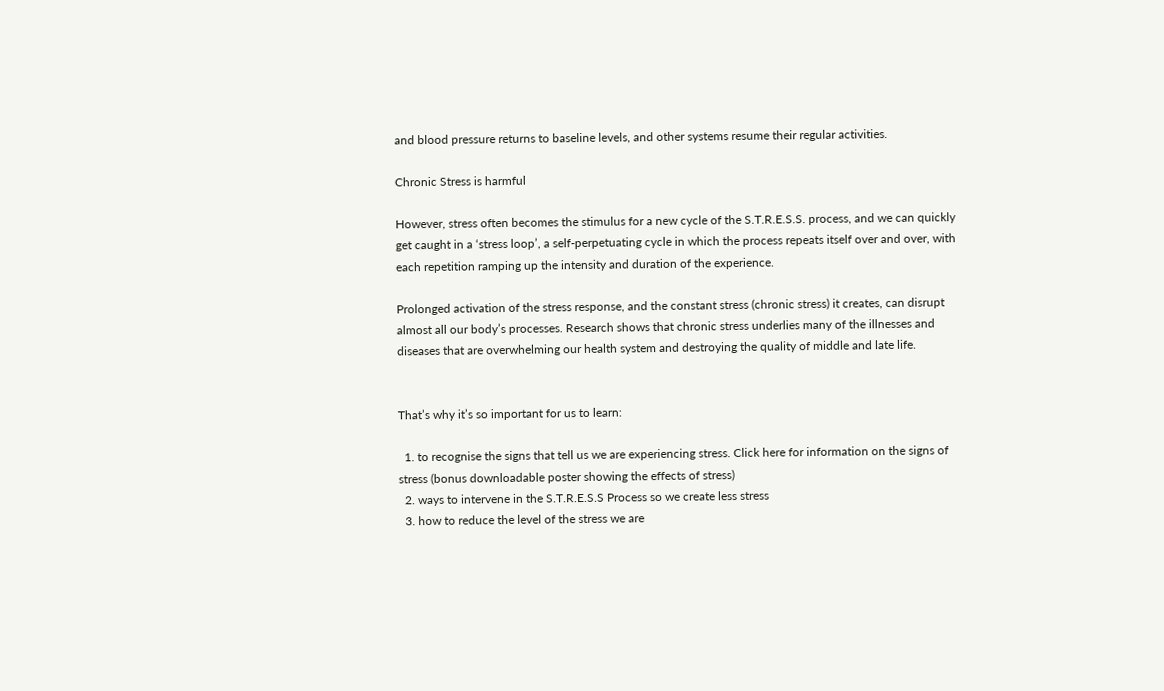and blood pressure returns to baseline levels, and other systems resume their regular activities.

Chronic Stress is harmful

However, stress often becomes the stimulus for a new cycle of the S.T.R.E.S.S. process, and we can quickly get caught in a ‘stress loop’, a self-perpetuating cycle in which the process repeats itself over and over, with each repetition ramping up the intensity and duration of the experience.

Prolonged activation of the stress response, and the constant stress (chronic stress) it creates, can disrupt almost all our body’s processes. Research shows that chronic stress underlies many of the illnesses and diseases that are overwhelming our health system and destroying the quality of middle and late life.


That’s why it’s so important for us to learn:

  1. to recognise the signs that tell us we are experiencing stress. Click here for information on the signs of stress (bonus downloadable poster showing the effects of stress)
  2. ways to intervene in the S.T.R.E.S.S Process so we create less stress
  3. how to reduce the level of the stress we are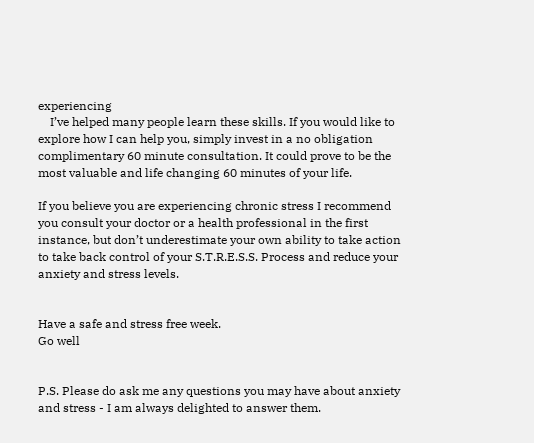experiencing
    I’ve helped many people learn these skills. If you would like to explore how I can help you, simply invest in a no obligation complimentary 60 minute consultation. It could prove to be the most valuable and life changing 60 minutes of your life.

If you believe you are experiencing chronic stress I recommend you consult your doctor or a health professional in the first instance, but don’t underestimate your own ability to take action to take back control of your S.T.R.E.S.S. Process and reduce your anxiety and stress levels.


Have a safe and stress free week.
Go well


P.S. Please do ask me any questions you may have about anxiety and stress - I am always delighted to answer them.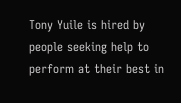Tony Yuile is hired by people seeking help to perform at their best in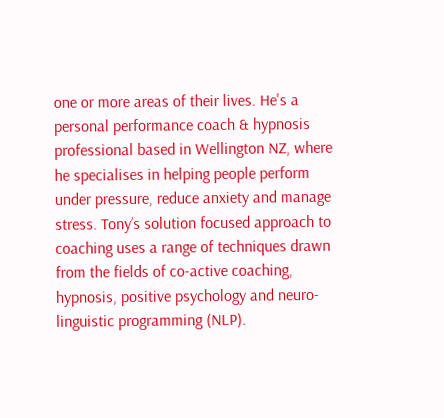one or more areas of their lives. He's a personal performance coach & hypnosis professional based in Wellington NZ, where he specialises in helping people perform under pressure, reduce anxiety and manage stress. Tony’s solution focused approach to coaching uses a range of techniques drawn from the fields of co-active coaching, hypnosis, positive psychology and neuro-linguistic programming (NLP).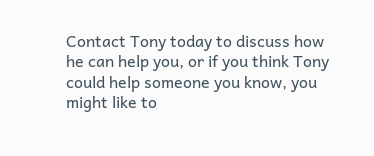Contact Tony today to discuss how he can help you, or if you think Tony could help someone you know, you might like to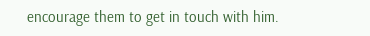encourage them to get in touch with him.